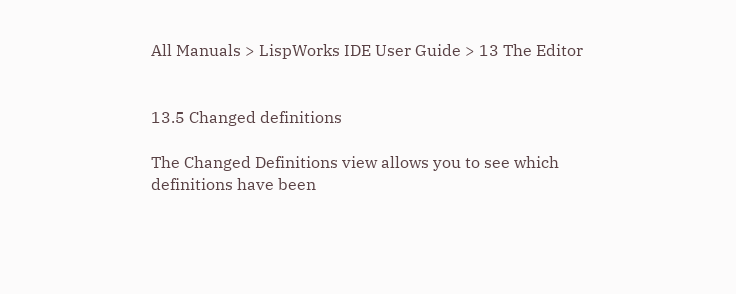All Manuals > LispWorks IDE User Guide > 13 The Editor


13.5 Changed definitions

The Changed Definitions view allows you to see which definitions have been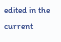edited in the current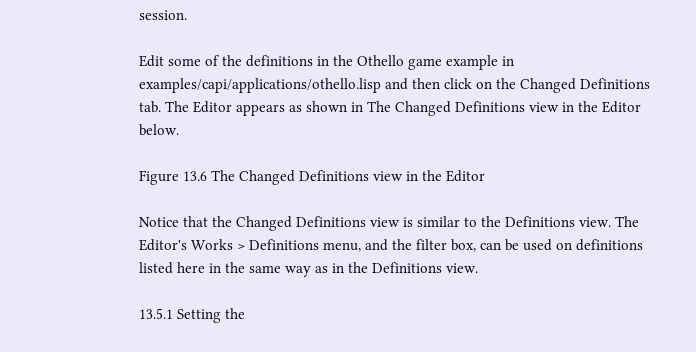session.

Edit some of the definitions in the Othello game example in examples/capi/applications/othello.lisp and then click on the Changed Definitions tab. The Editor appears as shown in The Changed Definitions view in the Editor below.

Figure 13.6 The Changed Definitions view in the Editor

Notice that the Changed Definitions view is similar to the Definitions view. The Editor's Works > Definitions menu, and the filter box, can be used on definitions listed here in the same way as in the Definitions view.

13.5.1 Setting the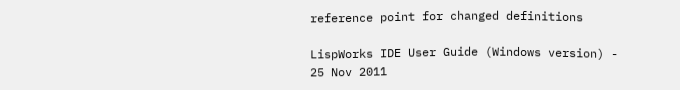reference point for changed definitions

LispWorks IDE User Guide (Windows version) - 25 Nov 2011